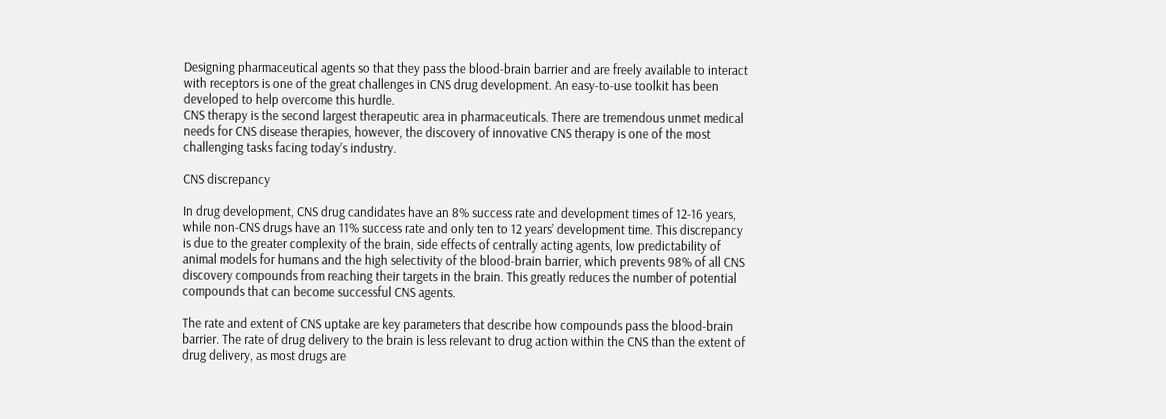Designing pharmaceutical agents so that they pass the blood-brain barrier and are freely available to interact with receptors is one of the great challenges in CNS drug development. An easy-to-use toolkit has been developed to help overcome this hurdle.
CNS therapy is the second largest therapeutic area in pharmaceuticals. There are tremendous unmet medical needs for CNS disease therapies, however, the discovery of innovative CNS therapy is one of the most challenging tasks facing today’s industry.

CNS discrepancy

In drug development, CNS drug candidates have an 8% success rate and development times of 12-16 years, while non-CNS drugs have an 11% success rate and only ten to 12 years’ development time. This discrepancy is due to the greater complexity of the brain, side effects of centrally acting agents, low predictability of animal models for humans and the high selectivity of the blood-brain barrier, which prevents 98% of all CNS discovery compounds from reaching their targets in the brain. This greatly reduces the number of potential compounds that can become successful CNS agents.

The rate and extent of CNS uptake are key parameters that describe how compounds pass the blood-brain barrier. The rate of drug delivery to the brain is less relevant to drug action within the CNS than the extent of drug delivery, as most drugs are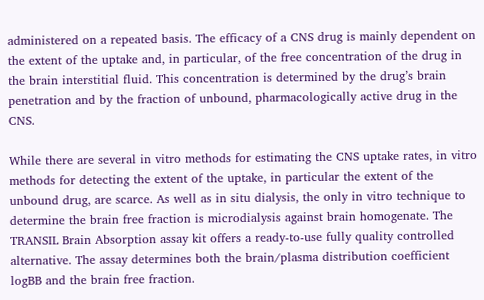administered on a repeated basis. The efficacy of a CNS drug is mainly dependent on the extent of the uptake and, in particular, of the free concentration of the drug in the brain interstitial fluid. This concentration is determined by the drug’s brain penetration and by the fraction of unbound, pharmacologically active drug in the CNS.

While there are several in vitro methods for estimating the CNS uptake rates, in vitro methods for detecting the extent of the uptake, in particular the extent of the unbound drug, are scarce. As well as in situ dialysis, the only in vitro technique to determine the brain free fraction is microdialysis against brain homogenate. The TRANSIL Brain Absorption assay kit offers a ready-to-use fully quality controlled alternative. The assay determines both the brain/plasma distribution coefficient logBB and the brain free fraction.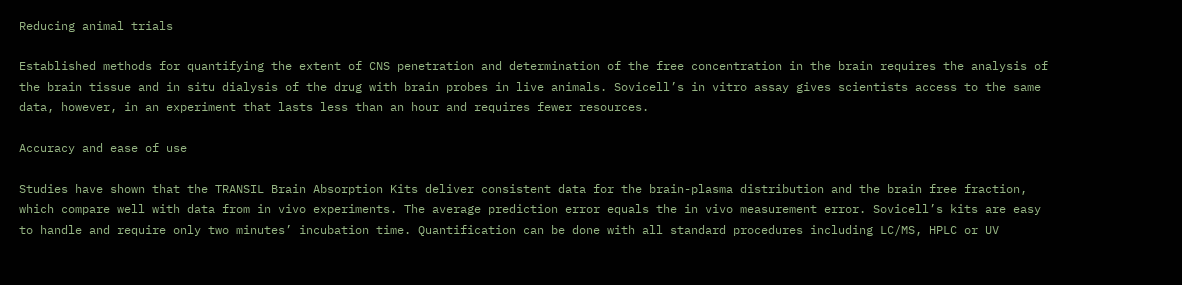Reducing animal trials

Established methods for quantifying the extent of CNS penetration and determination of the free concentration in the brain requires the analysis of the brain tissue and in situ dialysis of the drug with brain probes in live animals. Sovicell’s in vitro assay gives scientists access to the same data, however, in an experiment that lasts less than an hour and requires fewer resources.

Accuracy and ease of use

Studies have shown that the TRANSIL Brain Absorption Kits deliver consistent data for the brain-plasma distribution and the brain free fraction, which compare well with data from in vivo experiments. The average prediction error equals the in vivo measurement error. Sovicell’s kits are easy to handle and require only two minutes’ incubation time. Quantification can be done with all standard procedures including LC/MS, HPLC or UV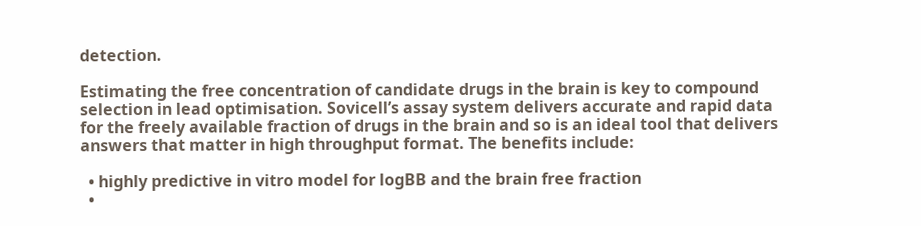detection.

Estimating the free concentration of candidate drugs in the brain is key to compound selection in lead optimisation. Sovicell’s assay system delivers accurate and rapid data for the freely available fraction of drugs in the brain and so is an ideal tool that delivers answers that matter in high throughput format. The benefits include:

  • highly predictive in vitro model for logBB and the brain free fraction
  •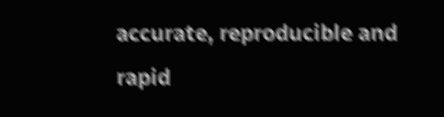accurate, reproducible and rapid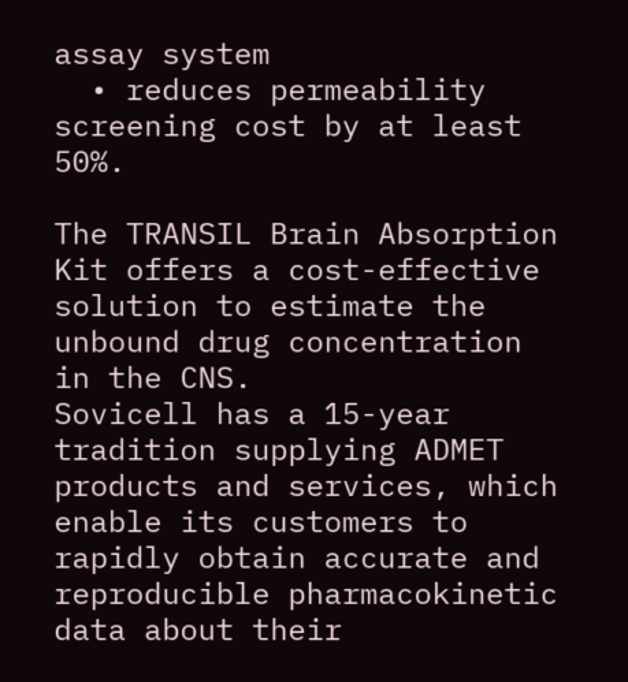assay system
  • reduces permeability screening cost by at least 50%.

The TRANSIL Brain Absorption Kit offers a cost-effective solution to estimate the unbound drug concentration in the CNS.
Sovicell has a 15-year tradition supplying ADMET products and services, which enable its customers to rapidly obtain accurate and reproducible pharmacokinetic data about their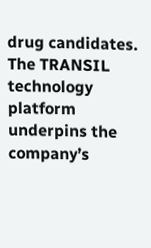drug candidates. The TRANSIL technology platform underpins the company’s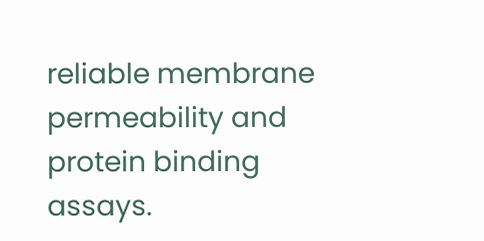reliable membrane permeability and protein binding assays.